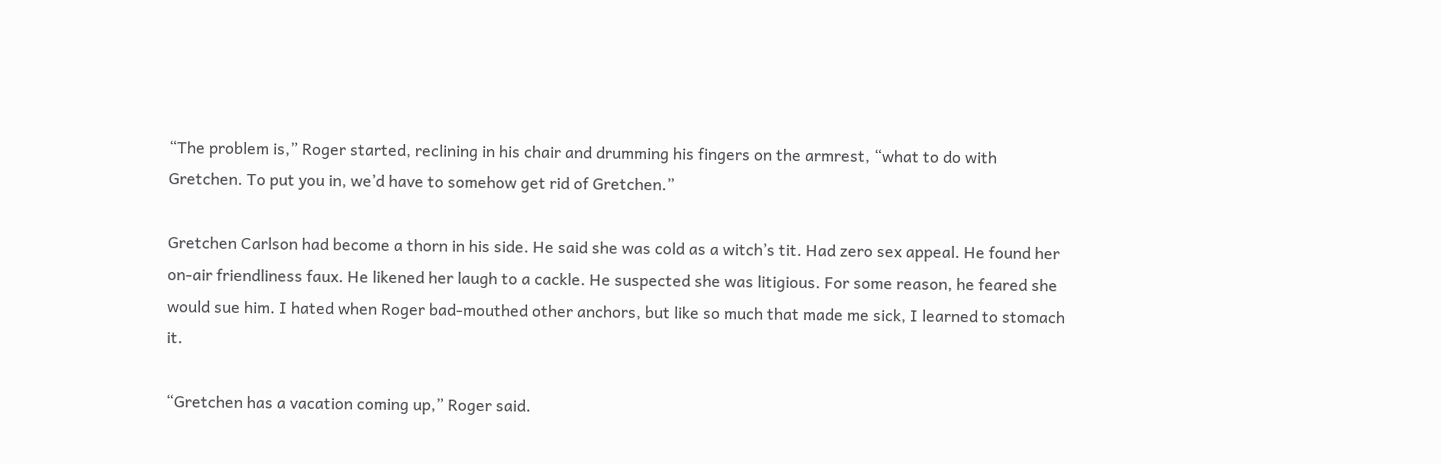“The problem is,” Roger started, reclining in his chair and drumming his fingers on the armrest, “what to do with Gretchen. To put you in, we’d have to somehow get rid of Gretchen.”

Gretchen Carlson had become a thorn in his side. He said she was cold as a witch’s tit. Had zero sex appeal. He found her on-air friendliness faux. He likened her laugh to a cackle. He suspected she was litigious. For some reason, he feared she would sue him. I hated when Roger bad-mouthed other anchors, but like so much that made me sick, I learned to stomach it.

“Gretchen has a vacation coming up,” Roger said.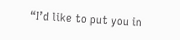“I’d like to put you in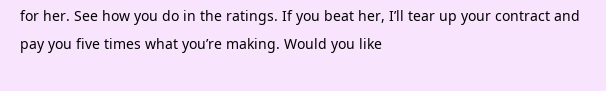for her. See how you do in the ratings. If you beat her, I’ll tear up your contract and pay you five times what you’re making. Would you like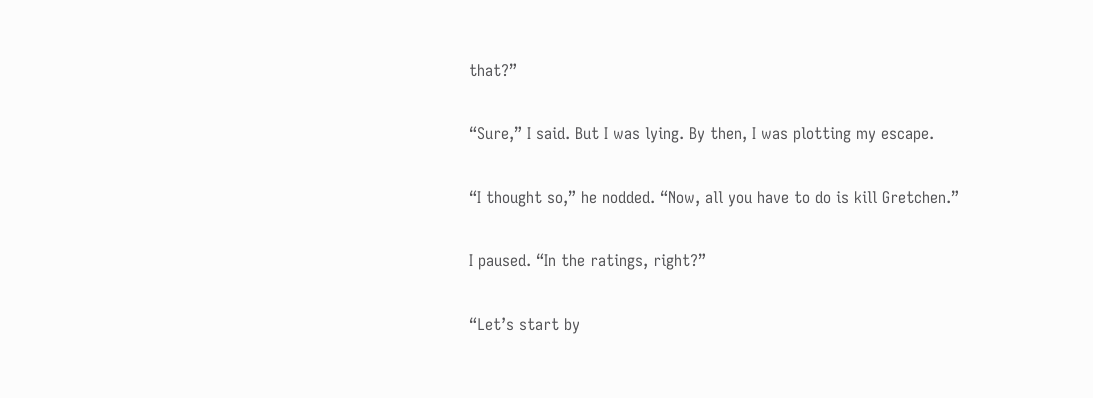that?”

“Sure,” I said. But I was lying. By then, I was plotting my escape.

“I thought so,” he nodded. “Now, all you have to do is kill Gretchen.”

I paused. “In the ratings, right?”

“Let’s start by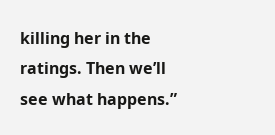killing her in the ratings. Then we’ll see what happens.”